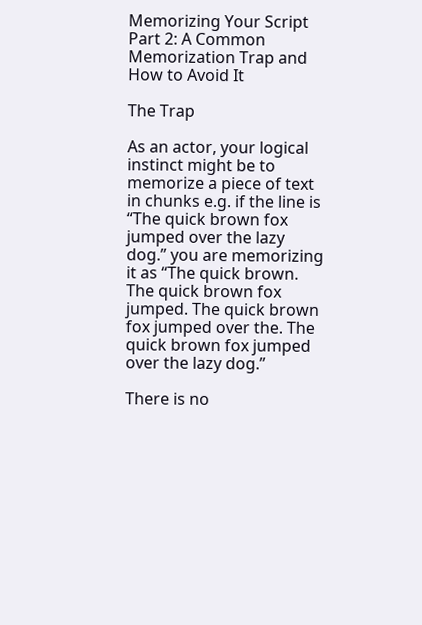Memorizing Your Script Part 2: A Common Memorization Trap and How to Avoid It

The Trap

As an actor, your logical instinct might be to memorize a piece of text in chunks e.g. if the line is “The quick brown fox jumped over the lazy dog.” you are memorizing it as “The quick brown. The quick brown fox jumped. The quick brown fox jumped over the. The quick brown fox jumped over the lazy dog.”

There is no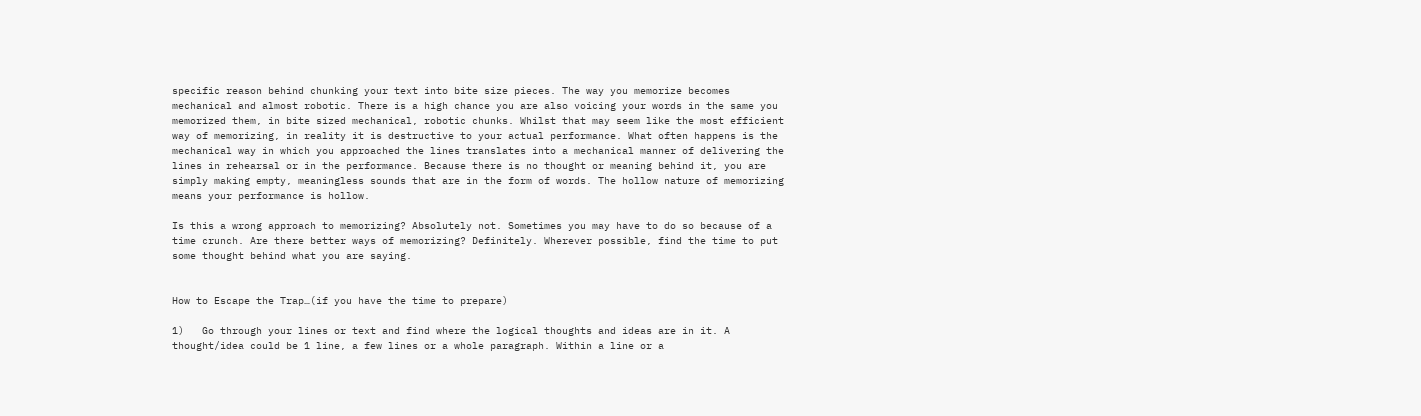specific reason behind chunking your text into bite size pieces. The way you memorize becomes mechanical and almost robotic. There is a high chance you are also voicing your words in the same you memorized them, in bite sized mechanical, robotic chunks. Whilst that may seem like the most efficient way of memorizing, in reality it is destructive to your actual performance. What often happens is the mechanical way in which you approached the lines translates into a mechanical manner of delivering the lines in rehearsal or in the performance. Because there is no thought or meaning behind it, you are simply making empty, meaningless sounds that are in the form of words. The hollow nature of memorizing means your performance is hollow.

Is this a wrong approach to memorizing? Absolutely not. Sometimes you may have to do so because of a time crunch. Are there better ways of memorizing? Definitely. Wherever possible, find the time to put some thought behind what you are saying.


How to Escape the Trap…(if you have the time to prepare)

1)   Go through your lines or text and find where the logical thoughts and ideas are in it. A thought/idea could be 1 line, a few lines or a whole paragraph. Within a line or a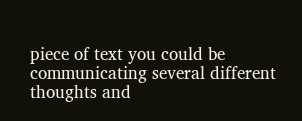piece of text you could be communicating several different thoughts and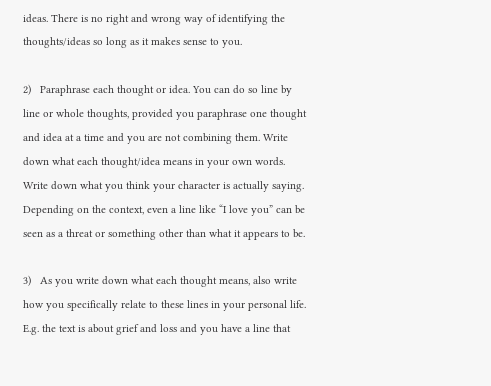ideas. There is no right and wrong way of identifying the thoughts/ideas so long as it makes sense to you.

2)   Paraphrase each thought or idea. You can do so line by line or whole thoughts, provided you paraphrase one thought and idea at a time and you are not combining them. Write down what each thought/idea means in your own words. Write down what you think your character is actually saying. Depending on the context, even a line like “I love you” can be seen as a threat or something other than what it appears to be.

3)   As you write down what each thought means, also write how you specifically relate to these lines in your personal life. E.g. the text is about grief and loss and you have a line that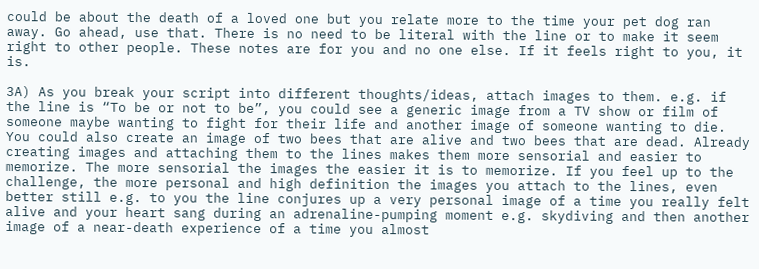could be about the death of a loved one but you relate more to the time your pet dog ran away. Go ahead, use that. There is no need to be literal with the line or to make it seem right to other people. These notes are for you and no one else. If it feels right to you, it is.

3A) As you break your script into different thoughts/ideas, attach images to them. e.g. if the line is “To be or not to be”, you could see a generic image from a TV show or film of someone maybe wanting to fight for their life and another image of someone wanting to die. You could also create an image of two bees that are alive and two bees that are dead. Already creating images and attaching them to the lines makes them more sensorial and easier to memorize. The more sensorial the images the easier it is to memorize. If you feel up to the challenge, the more personal and high definition the images you attach to the lines, even better still e.g. to you the line conjures up a very personal image of a time you really felt alive and your heart sang during an adrenaline-pumping moment e.g. skydiving and then another image of a near-death experience of a time you almost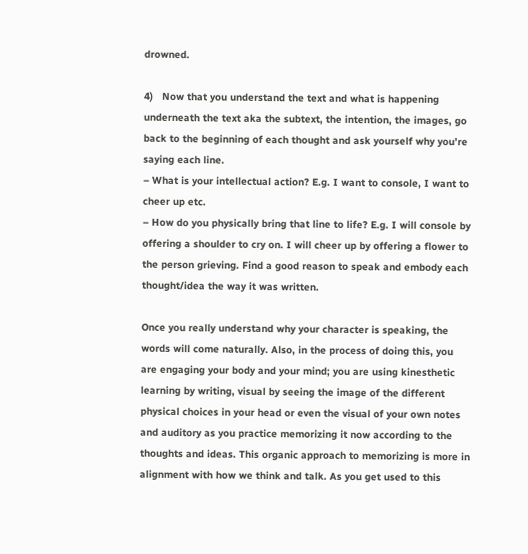drowned.

4)   Now that you understand the text and what is happening underneath the text aka the subtext, the intention, the images, go back to the beginning of each thought and ask yourself why you’re saying each line.
– What is your intellectual action? E.g. I want to console, I want to cheer up etc.
– How do you physically bring that line to life? E.g. I will console by offering a shoulder to cry on. I will cheer up by offering a flower to the person grieving. Find a good reason to speak and embody each thought/idea the way it was written.

Once you really understand why your character is speaking, the words will come naturally. Also, in the process of doing this, you are engaging your body and your mind; you are using kinesthetic learning by writing, visual by seeing the image of the different physical choices in your head or even the visual of your own notes and auditory as you practice memorizing it now according to the thoughts and ideas. This organic approach to memorizing is more in alignment with how we think and talk. As you get used to this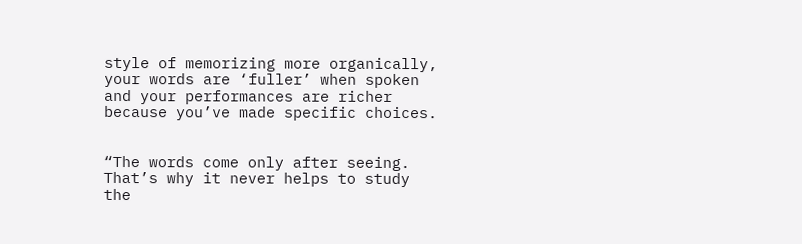style of memorizing more organically, your words are ‘fuller’ when spoken and your performances are richer because you’ve made specific choices.


“The words come only after seeing. That’s why it never helps to study the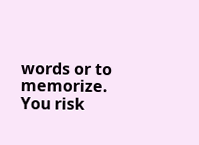words or to memorize. You risk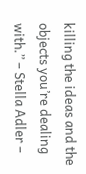killing the ideas and the objects you’re dealing with.” – Stella Adler –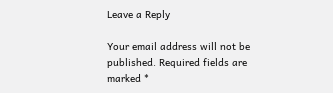Leave a Reply

Your email address will not be published. Required fields are marked *